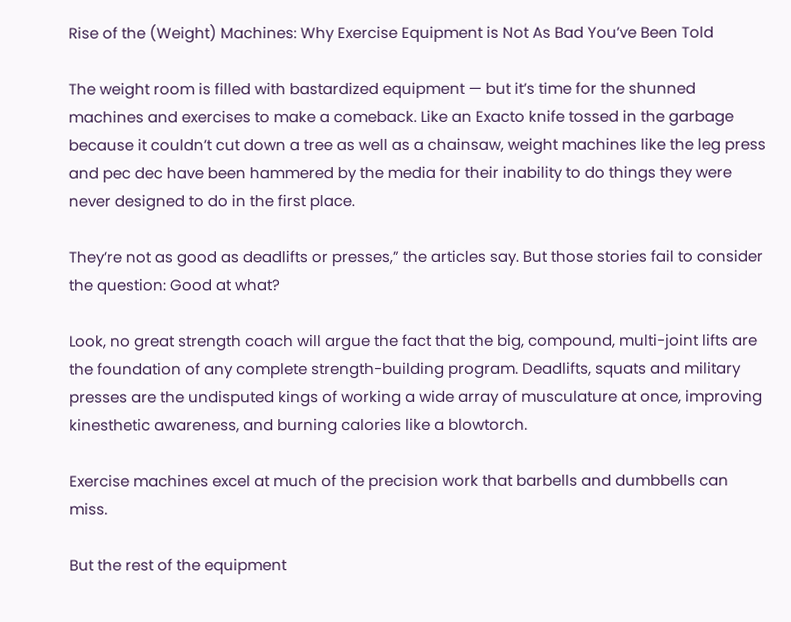Rise of the (Weight) Machines: Why Exercise Equipment is Not As Bad You’ve Been Told

The weight room is filled with bastardized equipment — but it’s time for the shunned machines and exercises to make a comeback. Like an Exacto knife tossed in the garbage because it couldn’t cut down a tree as well as a chainsaw, weight machines like the leg press and pec dec have been hammered by the media for their inability to do things they were never designed to do in the first place.

They’re not as good as deadlifts or presses,” the articles say. But those stories fail to consider the question: Good at what?

Look, no great strength coach will argue the fact that the big, compound, multi-joint lifts are the foundation of any complete strength-building program. Deadlifts, squats and military presses are the undisputed kings of working a wide array of musculature at once, improving kinesthetic awareness, and burning calories like a blowtorch.

Exercise machines excel at much of the precision work that barbells and dumbbells can miss.

But the rest of the equipment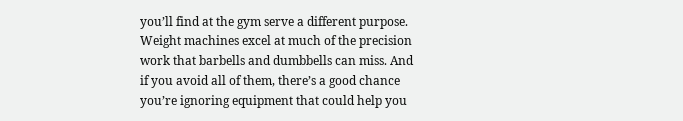you’ll find at the gym serve a different purpose. Weight machines excel at much of the precision work that barbells and dumbbells can miss. And if you avoid all of them, there’s a good chance you’re ignoring equipment that could help you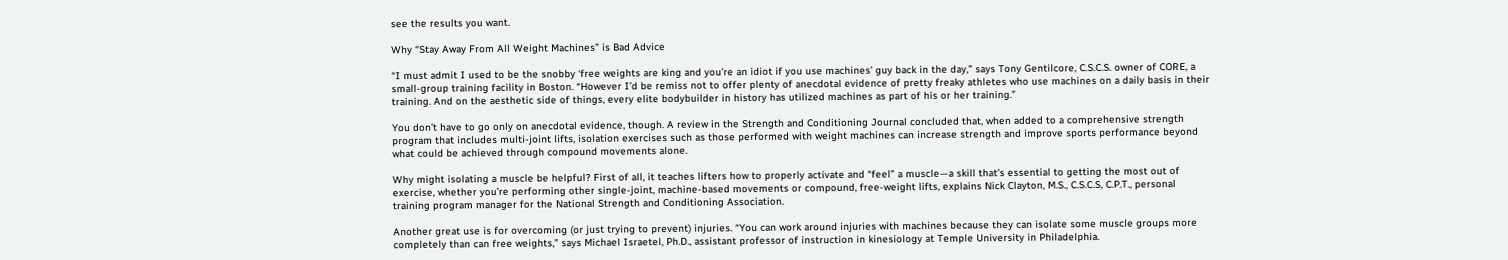see the results you want.

Why “Stay Away From All Weight Machines” is Bad Advice

“I must admit I used to be the snobby ‘free weights are king and you’re an idiot if you use machines’ guy back in the day,” says Tony Gentilcore, C.S.C.S. owner of CORE, a small-group training facility in Boston. “However I’d be remiss not to offer plenty of anecdotal evidence of pretty freaky athletes who use machines on a daily basis in their training. And on the aesthetic side of things, every elite bodybuilder in history has utilized machines as part of his or her training.”

You don’t have to go only on anecdotal evidence, though. A review in the Strength and Conditioning Journal concluded that, when added to a comprehensive strength program that includes multi-joint lifts, isolation exercises such as those performed with weight machines can increase strength and improve sports performance beyond what could be achieved through compound movements alone.

Why might isolating a muscle be helpful? First of all, it teaches lifters how to properly activate and “feel” a muscle—a skill that’s essential to getting the most out of exercise, whether you’re performing other single-joint, machine-based movements or compound, free-weight lifts, explains Nick Clayton, M.S., C.S.C.S, C.P.T., personal training program manager for the National Strength and Conditioning Association.

Another great use is for overcoming (or just trying to prevent) injuries. “You can work around injuries with machines because they can isolate some muscle groups more completely than can free weights,” says Michael Israetel, Ph.D., assistant professor of instruction in kinesiology at Temple University in Philadelphia.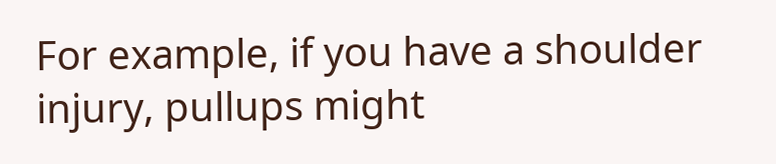For example, if you have a shoulder injury, pullups might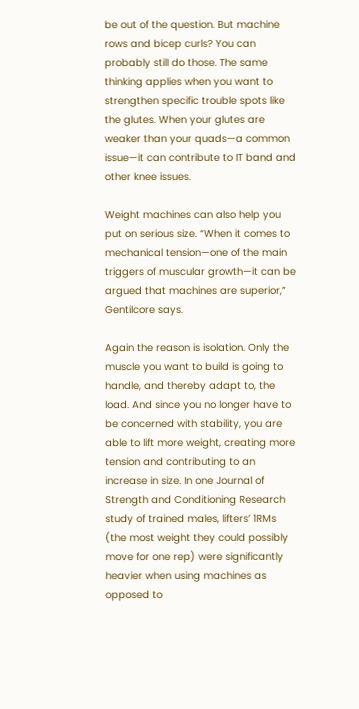be out of the question. But machine rows and bicep curls? You can probably still do those. The same thinking applies when you want to strengthen specific trouble spots like the glutes. When your glutes are weaker than your quads—a common issue—it can contribute to IT band and other knee issues.

Weight machines can also help you put on serious size. “When it comes to mechanical tension—one of the main triggers of muscular growth—it can be argued that machines are superior,” Gentilcore says.

Again the reason is isolation. Only the muscle you want to build is going to handle, and thereby adapt to, the load. And since you no longer have to be concerned with stability, you are able to lift more weight, creating more tension and contributing to an increase in size. In one Journal of Strength and Conditioning Research study of trained males, lifters’ 1RMs (the most weight they could possibly move for one rep) were significantly heavier when using machines as opposed to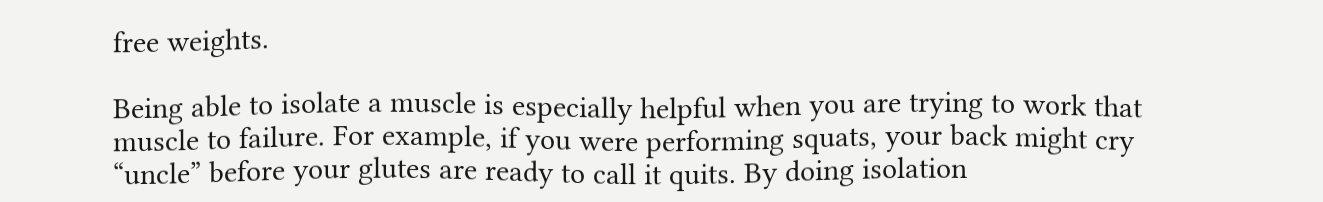free weights.

Being able to isolate a muscle is especially helpful when you are trying to work that muscle to failure. For example, if you were performing squats, your back might cry “uncle” before your glutes are ready to call it quits. By doing isolation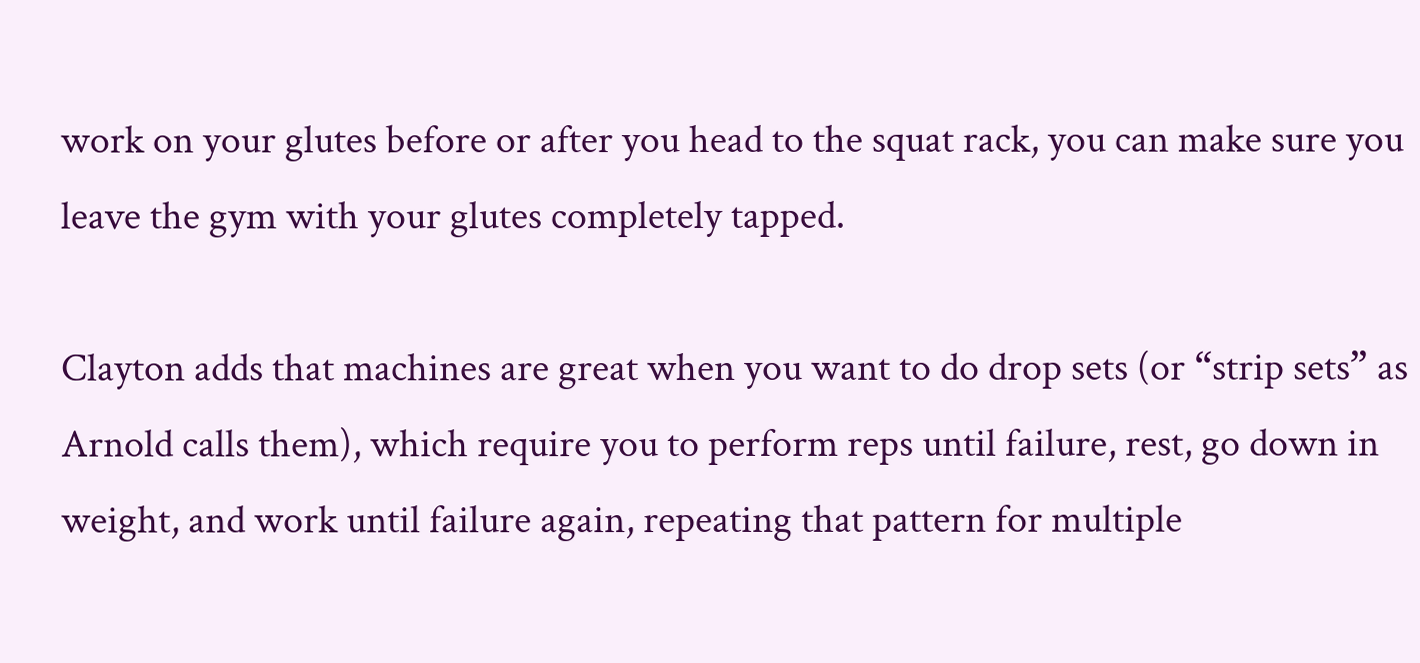work on your glutes before or after you head to the squat rack, you can make sure you leave the gym with your glutes completely tapped.

Clayton adds that machines are great when you want to do drop sets (or “strip sets” as Arnold calls them), which require you to perform reps until failure, rest, go down in weight, and work until failure again, repeating that pattern for multiple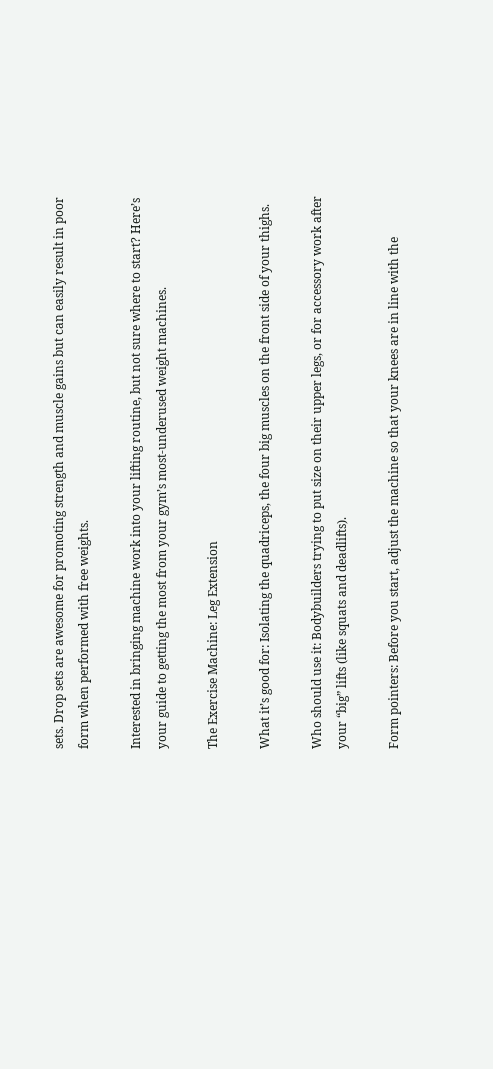sets. Drop sets are awesome for promoting strength and muscle gains but can easily result in poor form when performed with free weights.

Interested in bringing machine work into your lifting routine, but not sure where to start? Here’s your guide to getting the most from your gym’s most-underused weight machines.

The Exercise Machine: Leg Extension

What it’s good for: Isolating the quadriceps, the four big muscles on the front side of your thighs.

Who should use it: Bodybuilders trying to put size on their upper legs, or for accessory work after your “big” lifts (like squats and deadlifts).

Form pointers: Before you start, adjust the machine so that your knees are in line with the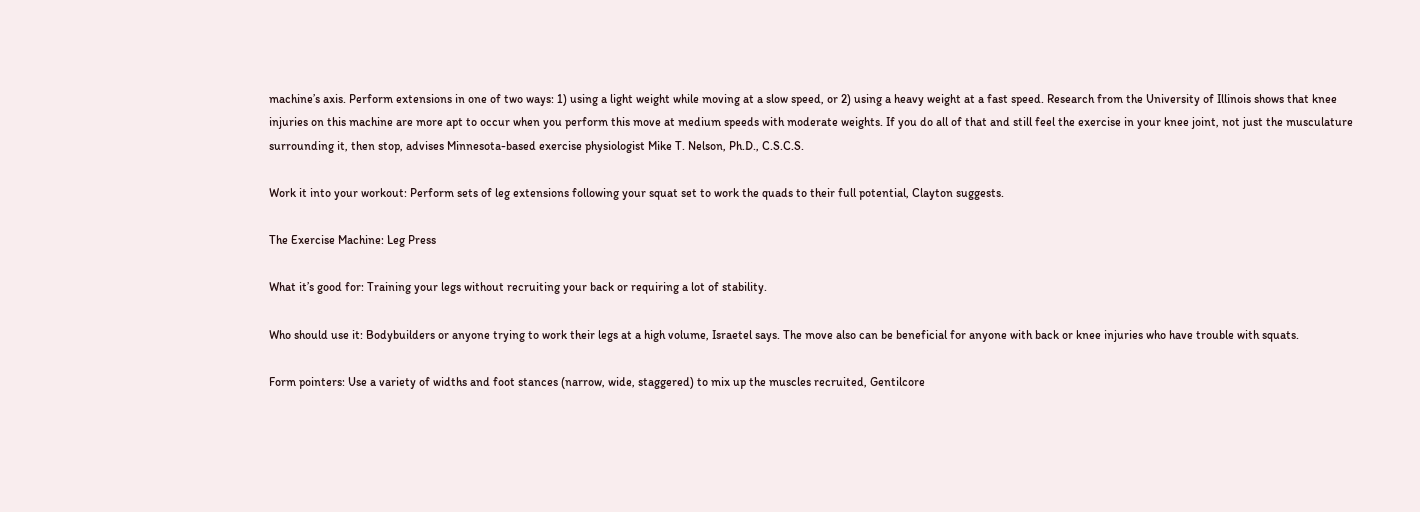machine’s axis. Perform extensions in one of two ways: 1) using a light weight while moving at a slow speed, or 2) using a heavy weight at a fast speed. Research from the University of Illinois shows that knee injuries on this machine are more apt to occur when you perform this move at medium speeds with moderate weights. If you do all of that and still feel the exercise in your knee joint, not just the musculature surrounding it, then stop, advises Minnesota-based exercise physiologist Mike T. Nelson, Ph.D., C.S.C.S.

Work it into your workout: Perform sets of leg extensions following your squat set to work the quads to their full potential, Clayton suggests.

The Exercise Machine: Leg Press

What it’s good for: Training your legs without recruiting your back or requiring a lot of stability.

Who should use it: Bodybuilders or anyone trying to work their legs at a high volume, Israetel says. The move also can be beneficial for anyone with back or knee injuries who have trouble with squats.

Form pointers: Use a variety of widths and foot stances (narrow, wide, staggered) to mix up the muscles recruited, Gentilcore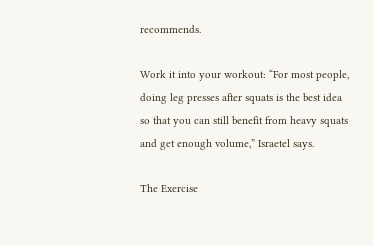recommends.

Work it into your workout: “For most people, doing leg presses after squats is the best idea so that you can still benefit from heavy squats and get enough volume,” Israetel says.

The Exercise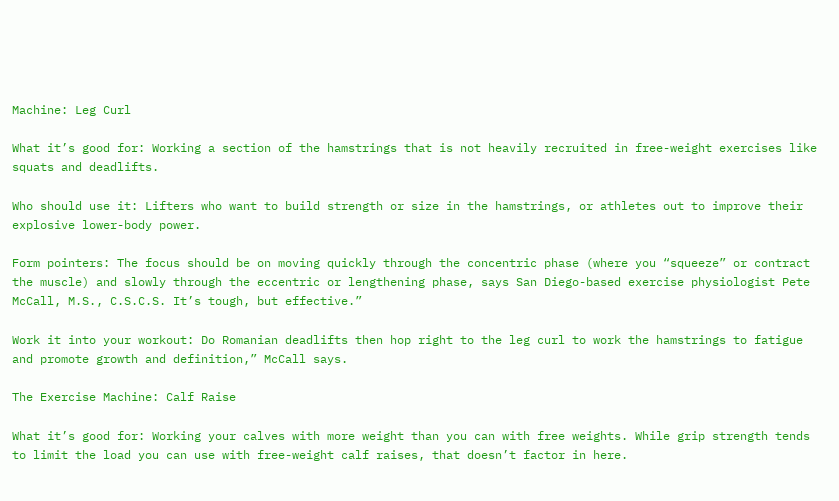Machine: Leg Curl

What it’s good for: Working a section of the hamstrings that is not heavily recruited in free-weight exercises like squats and deadlifts.

Who should use it: Lifters who want to build strength or size in the hamstrings, or athletes out to improve their explosive lower-body power.

Form pointers: The focus should be on moving quickly through the concentric phase (where you “squeeze” or contract the muscle) and slowly through the eccentric or lengthening phase, says San Diego-based exercise physiologist Pete McCall, M.S., C.S.C.S. It’s tough, but effective.”

Work it into your workout: Do Romanian deadlifts then hop right to the leg curl to work the hamstrings to fatigue and promote growth and definition,” McCall says.

The Exercise Machine: Calf Raise

What it’s good for: Working your calves with more weight than you can with free weights. While grip strength tends to limit the load you can use with free-weight calf raises, that doesn’t factor in here.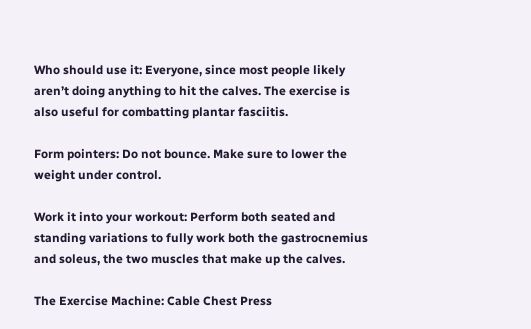Who should use it: Everyone, since most people likely aren’t doing anything to hit the calves. The exercise is also useful for combatting plantar fasciitis.

Form pointers: Do not bounce. Make sure to lower the weight under control.

Work it into your workout: Perform both seated and standing variations to fully work both the gastrocnemius and soleus, the two muscles that make up the calves.

The Exercise Machine: Cable Chest Press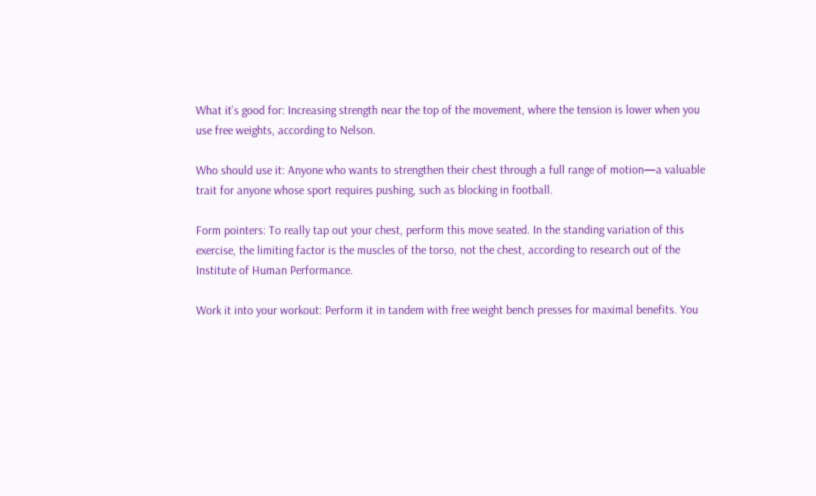What it’s good for: Increasing strength near the top of the movement, where the tension is lower when you use free weights, according to Nelson.

Who should use it: Anyone who wants to strengthen their chest through a full range of motion—a valuable trait for anyone whose sport requires pushing, such as blocking in football.

Form pointers: To really tap out your chest, perform this move seated. In the standing variation of this exercise, the limiting factor is the muscles of the torso, not the chest, according to research out of the Institute of Human Performance.

Work it into your workout: Perform it in tandem with free weight bench presses for maximal benefits. You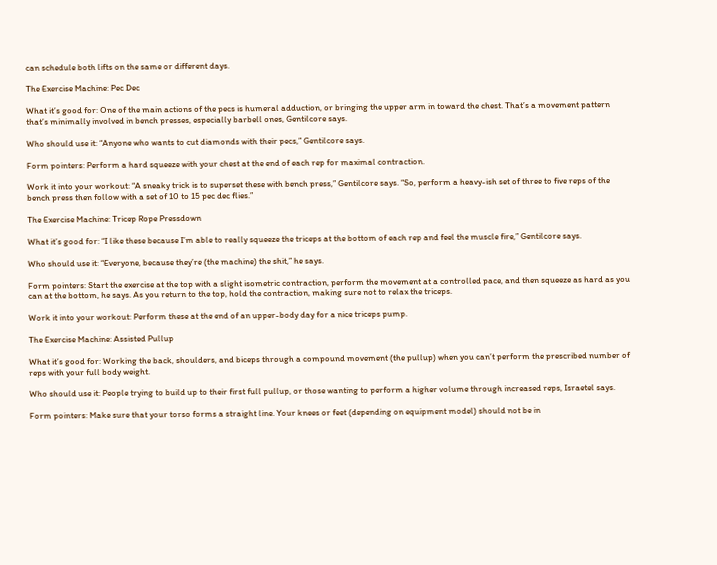can schedule both lifts on the same or different days.

The Exercise Machine: Pec Dec

What it’s good for: One of the main actions of the pecs is humeral adduction, or bringing the upper arm in toward the chest. That’s a movement pattern that’s minimally involved in bench presses, especially barbell ones, Gentilcore says.

Who should use it: “Anyone who wants to cut diamonds with their pecs,” Gentilcore says.

Form pointers: Perform a hard squeeze with your chest at the end of each rep for maximal contraction.

Work it into your workout: “A sneaky trick is to superset these with bench press,” Gentilcore says. “So, perform a heavy-ish set of three to five reps of the bench press then follow with a set of 10 to 15 pec dec flies.”

The Exercise Machine: Tricep Rope Pressdown

What it’s good for: “I like these because I’m able to really squeeze the triceps at the bottom of each rep and feel the muscle fire,” Gentilcore says.

Who should use it: “Everyone, because they’re (the machine) the shit,” he says.

Form pointers: Start the exercise at the top with a slight isometric contraction, perform the movement at a controlled pace, and then squeeze as hard as you can at the bottom, he says. As you return to the top, hold the contraction, making sure not to relax the triceps.

Work it into your workout: Perform these at the end of an upper-body day for a nice triceps pump.

The Exercise Machine: Assisted Pullup

What it’s good for: Working the back, shoulders, and biceps through a compound movement (the pullup) when you can’t perform the prescribed number of reps with your full body weight.

Who should use it: People trying to build up to their first full pullup, or those wanting to perform a higher volume through increased reps, Israetel says.

Form pointers: Make sure that your torso forms a straight line. Your knees or feet (depending on equipment model) should not be in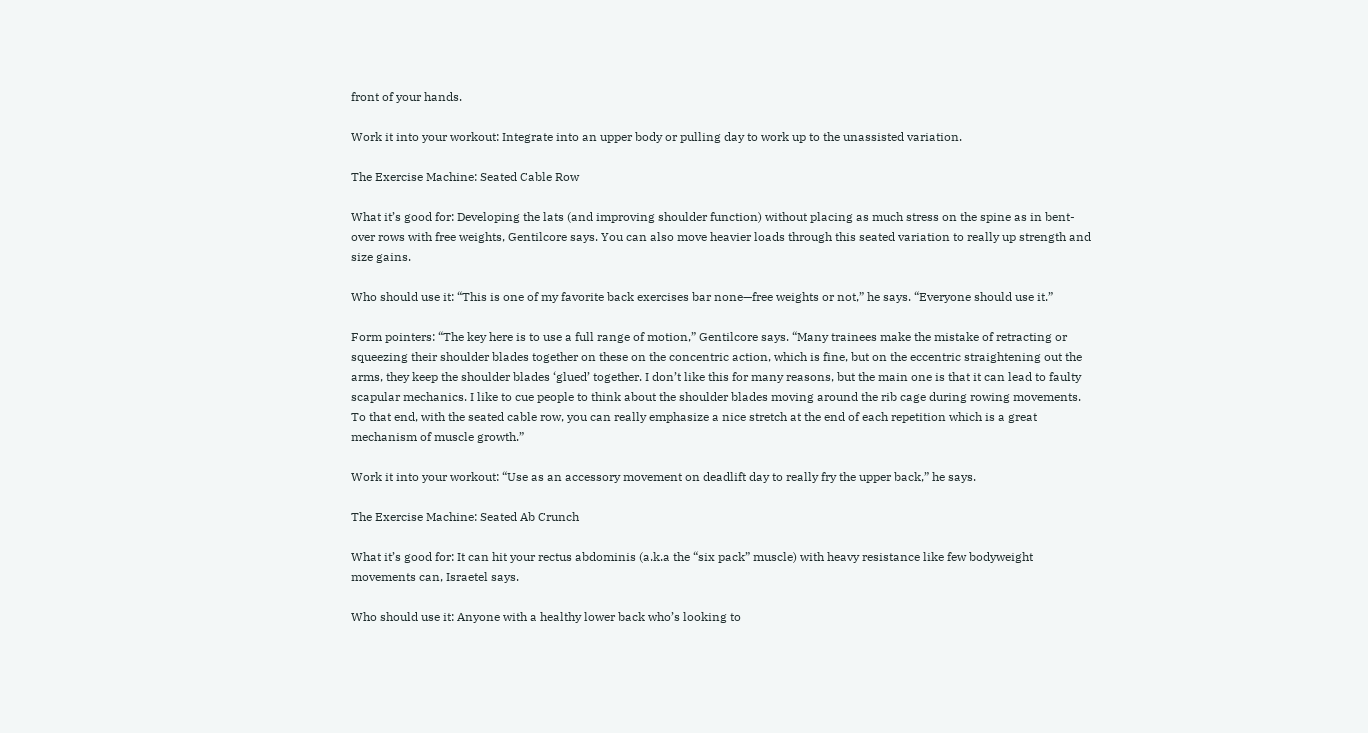front of your hands.

Work it into your workout: Integrate into an upper body or pulling day to work up to the unassisted variation.

The Exercise Machine: Seated Cable Row

What it’s good for: Developing the lats (and improving shoulder function) without placing as much stress on the spine as in bent-over rows with free weights, Gentilcore says. You can also move heavier loads through this seated variation to really up strength and size gains.

Who should use it: “This is one of my favorite back exercises bar none—free weights or not,” he says. “Everyone should use it.”

Form pointers: “The key here is to use a full range of motion,” Gentilcore says. “Many trainees make the mistake of retracting or squeezing their shoulder blades together on these on the concentric action, which is fine, but on the eccentric straightening out the arms, they keep the shoulder blades ‘glued’ together. I don’t like this for many reasons, but the main one is that it can lead to faulty scapular mechanics. I like to cue people to think about the shoulder blades moving around the rib cage during rowing movements. To that end, with the seated cable row, you can really emphasize a nice stretch at the end of each repetition which is a great mechanism of muscle growth.”

Work it into your workout: “Use as an accessory movement on deadlift day to really fry the upper back,” he says.

The Exercise Machine: Seated Ab Crunch

What it’s good for: It can hit your rectus abdominis (a.k.a the “six pack” muscle) with heavy resistance like few bodyweight movements can, Israetel says.

Who should use it: Anyone with a healthy lower back who’s looking to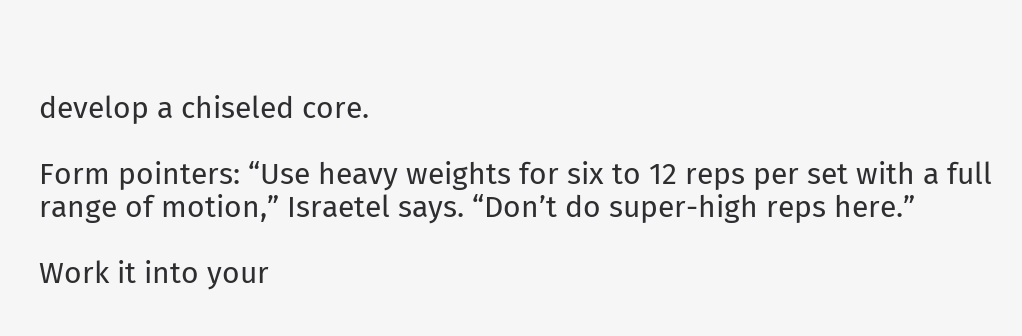develop a chiseled core.

Form pointers: “Use heavy weights for six to 12 reps per set with a full range of motion,” Israetel says. “Don’t do super-high reps here.”

Work it into your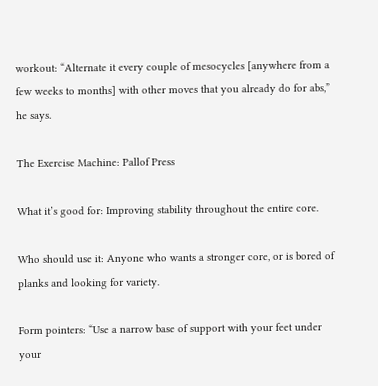workout: “Alternate it every couple of mesocycles [anywhere from a few weeks to months] with other moves that you already do for abs,” he says.

The Exercise Machine: Pallof Press

What it’s good for: Improving stability throughout the entire core.

Who should use it: Anyone who wants a stronger core, or is bored of planks and looking for variety.

Form pointers: “Use a narrow base of support with your feet under your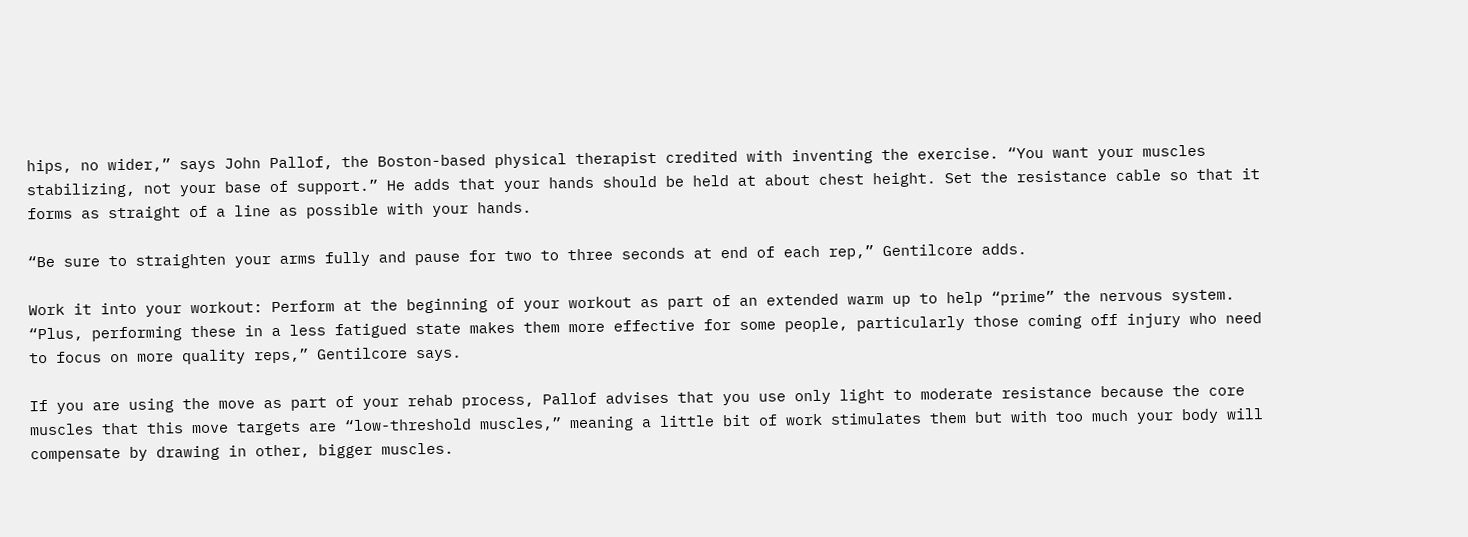hips, no wider,” says John Pallof, the Boston-based physical therapist credited with inventing the exercise. “You want your muscles stabilizing, not your base of support.” He adds that your hands should be held at about chest height. Set the resistance cable so that it forms as straight of a line as possible with your hands.

“Be sure to straighten your arms fully and pause for two to three seconds at end of each rep,” Gentilcore adds.

Work it into your workout: Perform at the beginning of your workout as part of an extended warm up to help “prime” the nervous system. “Plus, performing these in a less fatigued state makes them more effective for some people, particularly those coming off injury who need to focus on more quality reps,” Gentilcore says.

If you are using the move as part of your rehab process, Pallof advises that you use only light to moderate resistance because the core muscles that this move targets are “low-threshold muscles,” meaning a little bit of work stimulates them but with too much your body will compensate by drawing in other, bigger muscles.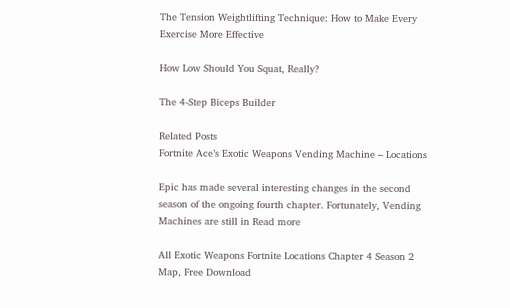The Tension Weightlifting Technique: How to Make Every Exercise More Effective

How Low Should You Squat, Really?

The 4-Step Biceps Builder

Related Posts
Fortnite Ace’s Exotic Weapons Vending Machine – Locations

Epic has made several interesting changes in the second season of the ongoing fourth chapter. Fortunately, Vending Machines are still in Read more

All Exotic Weapons Fortnite Locations Chapter 4 Season 2 Map, Free Download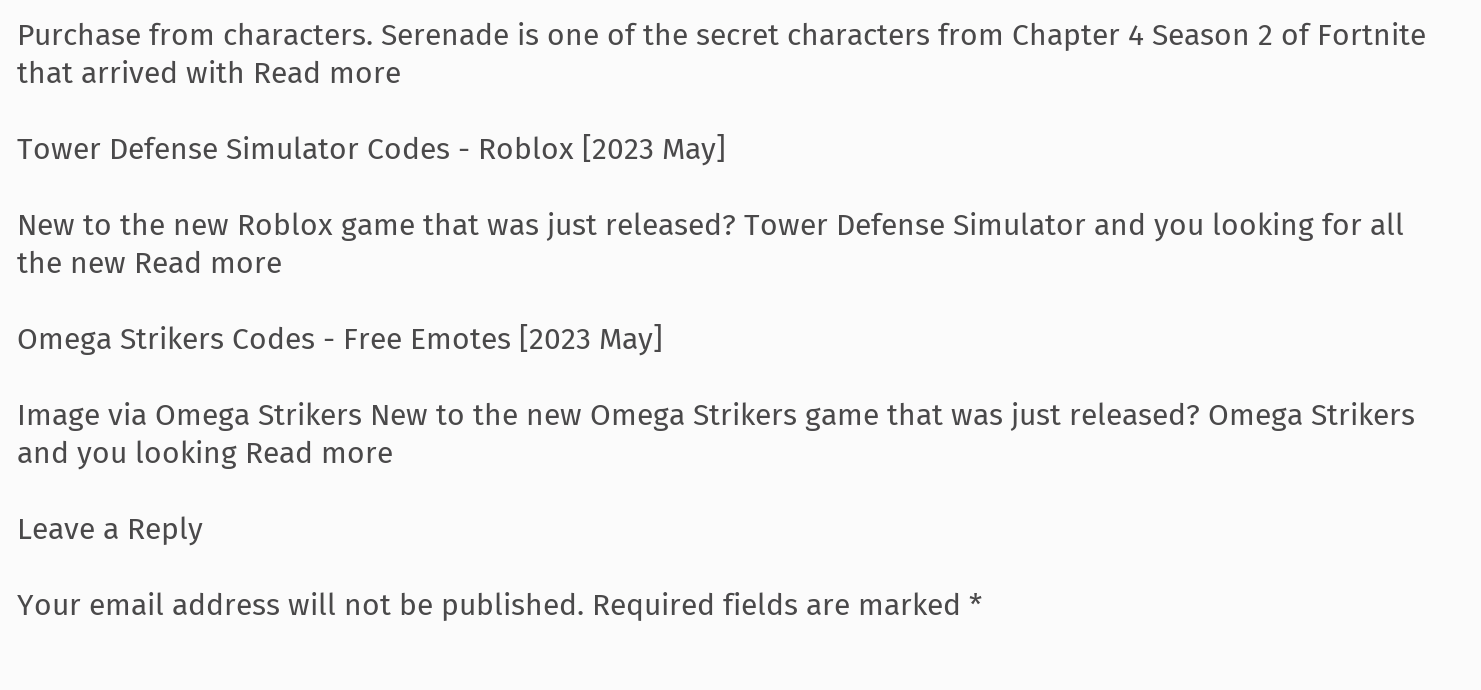Purchase from characters. Serenade is one of the secret characters from Chapter 4 Season 2 of Fortnite that arrived with Read more

Tower Defense Simulator Codes - Roblox [2023 May]

New to the new Roblox game that was just released? Tower Defense Simulator and you looking for all the new Read more

Omega Strikers Codes - Free Emotes [2023 May]

Image via Omega Strikers New to the new Omega Strikers game that was just released? Omega Strikers and you looking Read more

Leave a Reply

Your email address will not be published. Required fields are marked *